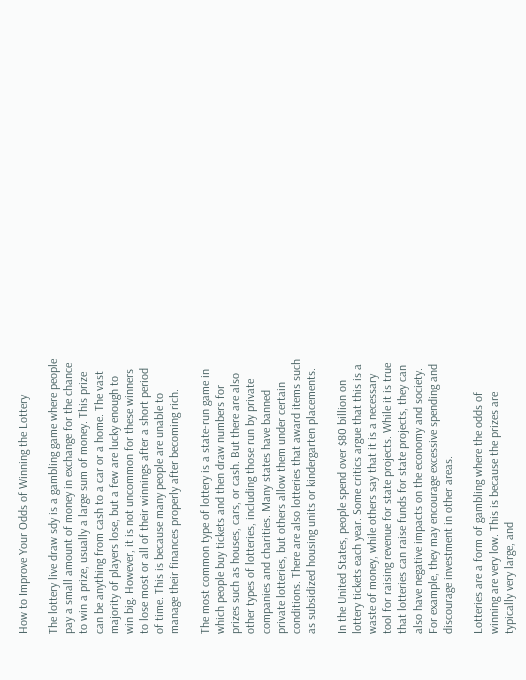How to Improve Your Odds of Winning the Lottery

The lottery live draw sdy is a gambling game where people pay a small amount of money in exchange for the chance to win a prize, usually a large sum of money. This prize can be anything from cash to a car or a home. The vast majority of players lose, but a few are lucky enough to win big. However, it is not uncommon for these winners to lose most or all of their winnings after a short period of time. This is because many people are unable to manage their finances properly after becoming rich.

The most common type of lottery is a state-run game in which people buy tickets and then draw numbers for prizes such as houses, cars, or cash. But there are also other types of lotteries, including those run by private companies and charities. Many states have banned private lotteries, but others allow them under certain conditions. There are also lotteries that award items such as subsidized housing units or kindergarten placements.

In the United States, people spend over $80 billion on lottery tickets each year. Some critics argue that this is a waste of money, while others say that it is a necessary tool for raising revenue for state projects. While it is true that lotteries can raise funds for state projects, they can also have negative impacts on the economy and society. For example, they may encourage excessive spending and discourage investment in other areas.

Lotteries are a form of gambling where the odds of winning are very low. This is because the prizes are typically very large, and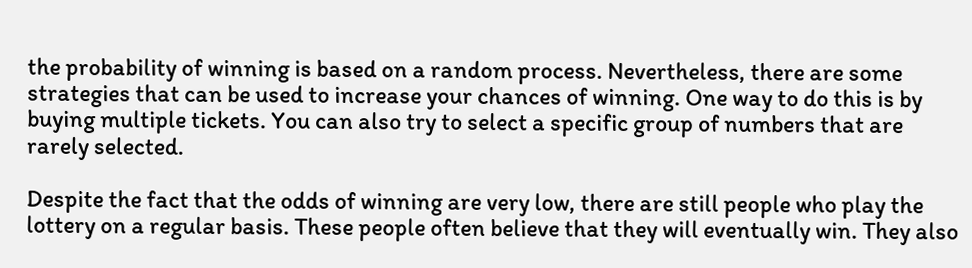the probability of winning is based on a random process. Nevertheless, there are some strategies that can be used to increase your chances of winning. One way to do this is by buying multiple tickets. You can also try to select a specific group of numbers that are rarely selected.

Despite the fact that the odds of winning are very low, there are still people who play the lottery on a regular basis. These people often believe that they will eventually win. They also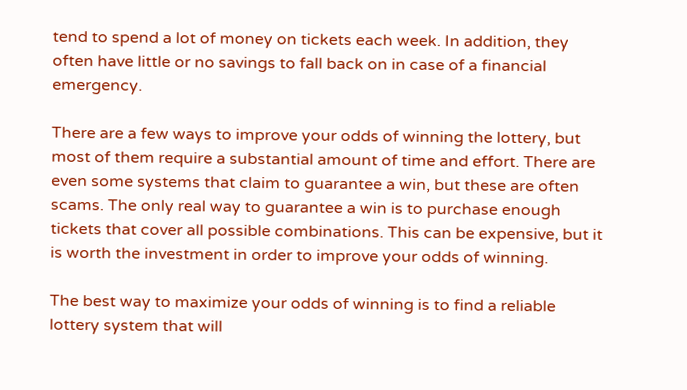tend to spend a lot of money on tickets each week. In addition, they often have little or no savings to fall back on in case of a financial emergency.

There are a few ways to improve your odds of winning the lottery, but most of them require a substantial amount of time and effort. There are even some systems that claim to guarantee a win, but these are often scams. The only real way to guarantee a win is to purchase enough tickets that cover all possible combinations. This can be expensive, but it is worth the investment in order to improve your odds of winning.

The best way to maximize your odds of winning is to find a reliable lottery system that will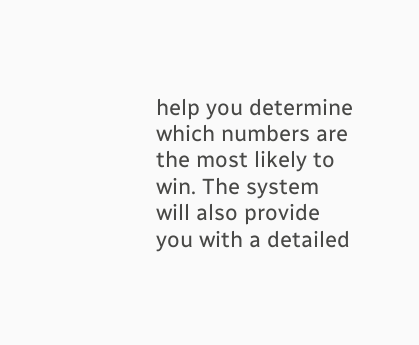help you determine which numbers are the most likely to win. The system will also provide you with a detailed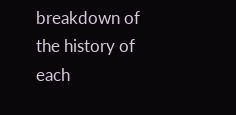breakdown of the history of each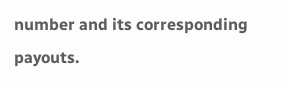number and its corresponding payouts.